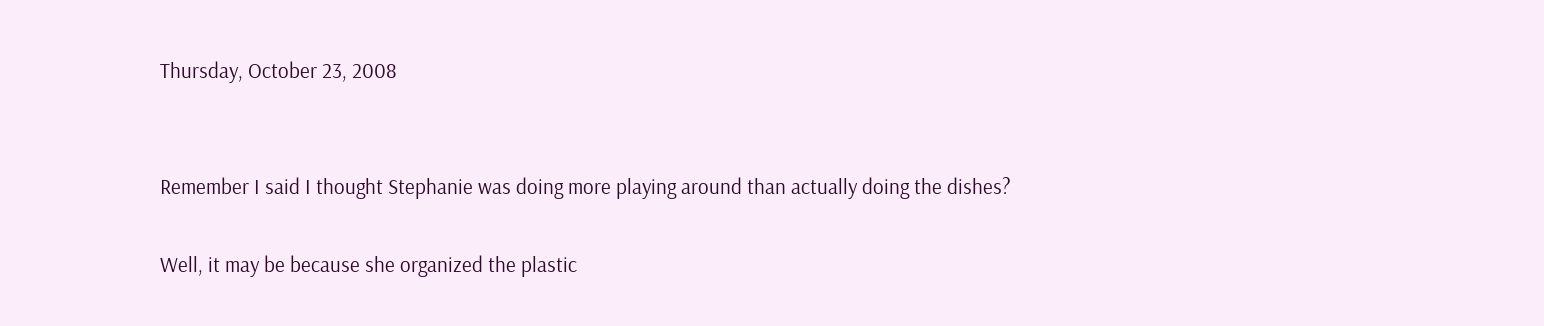Thursday, October 23, 2008


Remember I said I thought Stephanie was doing more playing around than actually doing the dishes?

Well, it may be because she organized the plastic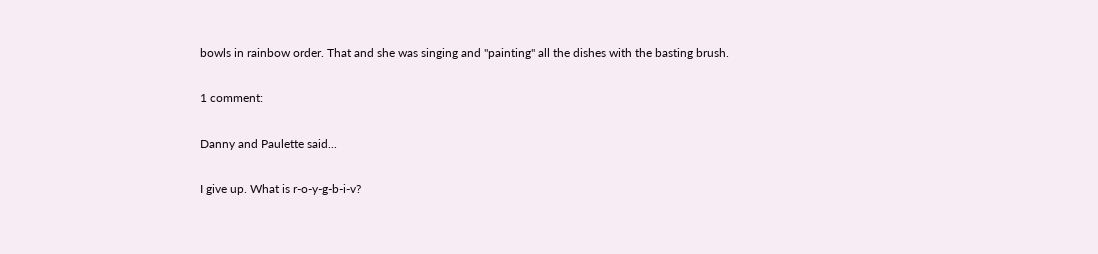bowls in rainbow order. That and she was singing and "painting" all the dishes with the basting brush.

1 comment:

Danny and Paulette said...

I give up. What is r-o-y-g-b-i-v?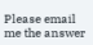Please email me the answer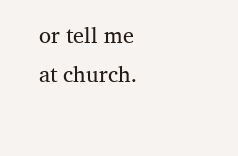or tell me at church.